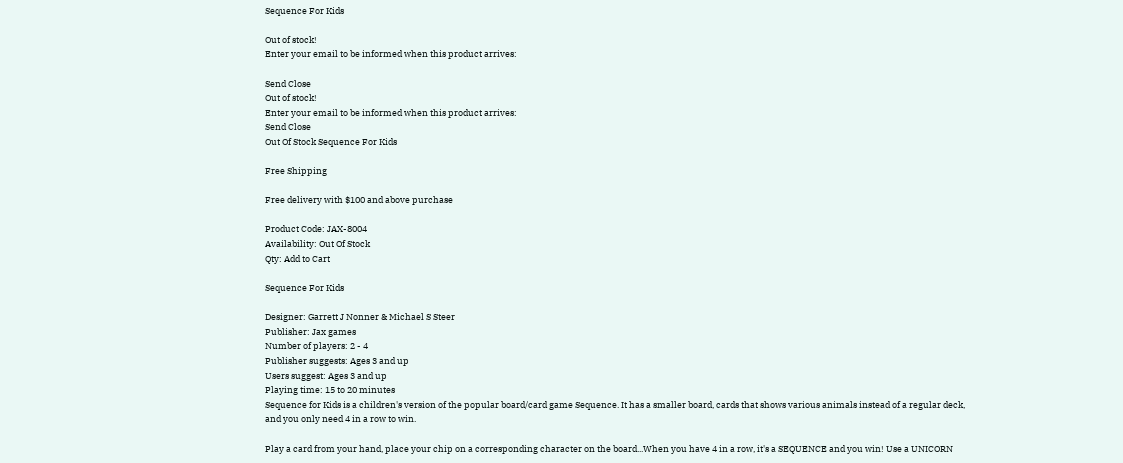Sequence For Kids

Out of stock!
Enter your email to be informed when this product arrives:

Send Close
Out of stock!
Enter your email to be informed when this product arrives:
Send Close
Out Of Stock Sequence For Kids

Free Shipping

Free delivery with $100 and above purchase

Product Code: JAX-8004
Availability: Out Of Stock
Qty: Add to Cart

Sequence For Kids

Designer: Garrett J Nonner & Michael S Steer
Publisher: Jax games
Number of players: 2 - 4
Publisher suggests: Ages 3 and up
Users suggest: Ages 3 and up
Playing time: 15 to 20 minutes
Sequence for Kids is a children's version of the popular board/card game Sequence. It has a smaller board, cards that shows various animals instead of a regular deck, and you only need 4 in a row to win.

Play a card from your hand, place your chip on a corresponding character on the board...When you have 4 in a row, it's a SEQUENCE and you win! Use a UNICORN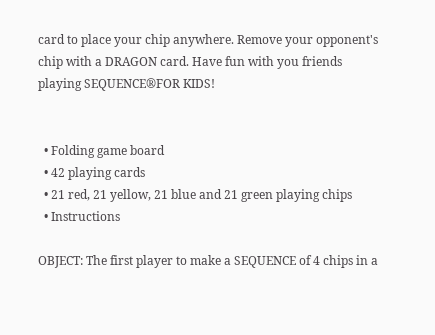card to place your chip anywhere. Remove your opponent's chip with a DRAGON card. Have fun with you friends playing SEQUENCE®FOR KIDS!


  • Folding game board
  • 42 playing cards
  • 21 red, 21 yellow, 21 blue and 21 green playing chips
  • Instructions

OBJECT: The first player to make a SEQUENCE of 4 chips in a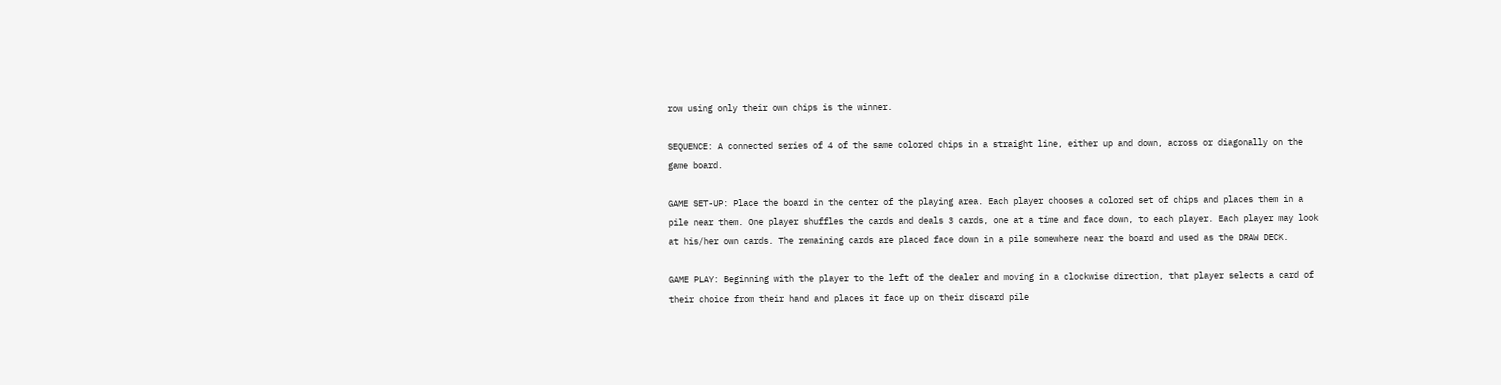row using only their own chips is the winner.

SEQUENCE: A connected series of 4 of the same colored chips in a straight line, either up and down, across or diagonally on the game board.

GAME SET-UP: Place the board in the center of the playing area. Each player chooses a colored set of chips and places them in a pile near them. One player shuffles the cards and deals 3 cards, one at a time and face down, to each player. Each player may look at his/her own cards. The remaining cards are placed face down in a pile somewhere near the board and used as the DRAW DECK.

GAME PLAY: Beginning with the player to the left of the dealer and moving in a clockwise direction, that player selects a card of their choice from their hand and places it face up on their discard pile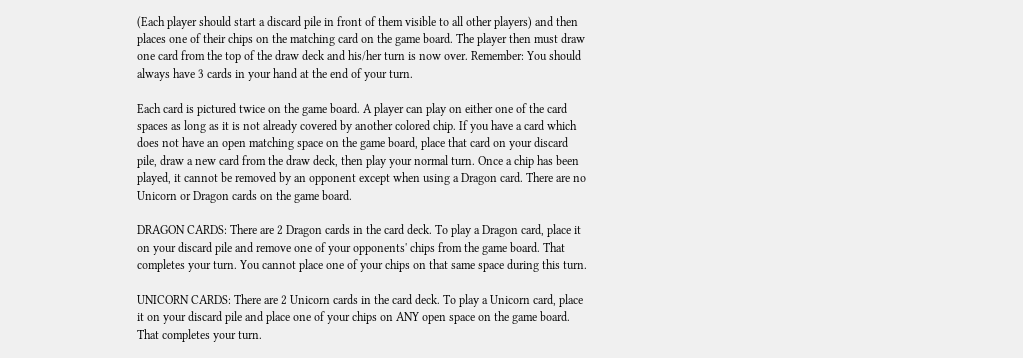(Each player should start a discard pile in front of them visible to all other players) and then places one of their chips on the matching card on the game board. The player then must draw one card from the top of the draw deck and his/her turn is now over. Remember: You should always have 3 cards in your hand at the end of your turn.

Each card is pictured twice on the game board. A player can play on either one of the card spaces as long as it is not already covered by another colored chip. If you have a card which does not have an open matching space on the game board, place that card on your discard pile, draw a new card from the draw deck, then play your normal turn. Once a chip has been played, it cannot be removed by an opponent except when using a Dragon card. There are no Unicorn or Dragon cards on the game board.

DRAGON CARDS: There are 2 Dragon cards in the card deck. To play a Dragon card, place it on your discard pile and remove one of your opponents' chips from the game board. That completes your turn. You cannot place one of your chips on that same space during this turn.

UNICORN CARDS: There are 2 Unicorn cards in the card deck. To play a Unicorn card, place it on your discard pile and place one of your chips on ANY open space on the game board. That completes your turn.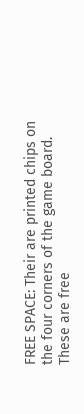FREE SPACE: Their are printed chips on the four corners of the game board. These are free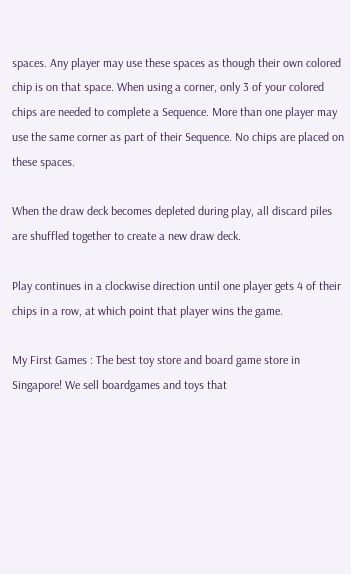spaces. Any player may use these spaces as though their own colored chip is on that space. When using a corner, only 3 of your colored chips are needed to complete a Sequence. More than one player may use the same corner as part of their Sequence. No chips are placed on these spaces.

When the draw deck becomes depleted during play, all discard piles are shuffled together to create a new draw deck.

Play continues in a clockwise direction until one player gets 4 of their chips in a row, at which point that player wins the game.

My First Games : The best toy store and board game store in Singapore! We sell boardgames and toys that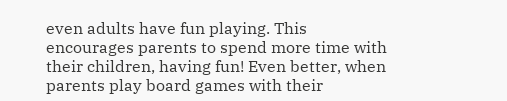even adults have fun playing. This encourages parents to spend more time with their children, having fun! Even better, when parents play board games with their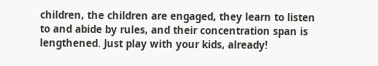children, the children are engaged, they learn to listen to and abide by rules, and their concentration span is lengthened. Just play with your kids, already!